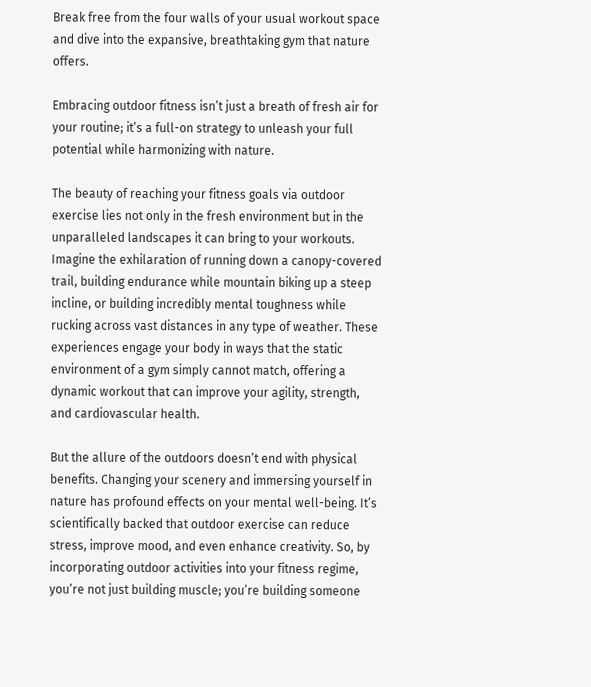Break free from the four walls of your usual workout space and dive into the expansive, breathtaking gym that nature offers.

Embracing outdoor fitness isn’t just a breath of fresh air for your routine; it’s a full-on strategy to unleash your full potential while harmonizing with nature.

The beauty of reaching your fitness goals via outdoor exercise lies not only in the fresh environment but in the unparalleled landscapes it can bring to your workouts. Imagine the exhilaration of running down a canopy-covered trail, building endurance while mountain biking up a steep incline, or building incredibly mental toughness while rucking across vast distances in any type of weather. These experiences engage your body in ways that the static environment of a gym simply cannot match, offering a dynamic workout that can improve your agility, strength, and cardiovascular health.

But the allure of the outdoors doesn’t end with physical benefits. Changing your scenery and immersing yourself in nature has profound effects on your mental well-being. It’s scientifically backed that outdoor exercise can reduce stress, improve mood, and even enhance creativity. So, by incorporating outdoor activities into your fitness regime, you’re not just building muscle; you’re building someone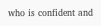who is confident and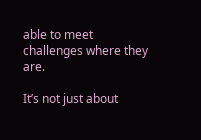able to meet challenges where they are.

It’s not just about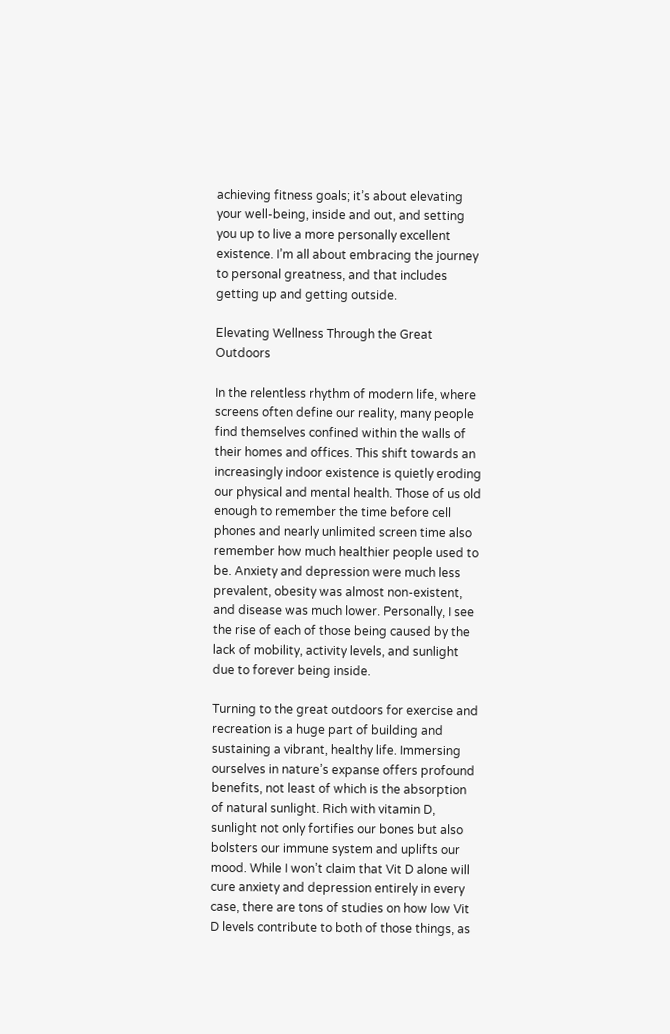achieving fitness goals; it’s about elevating your well-being, inside and out, and setting you up to live a more personally excellent existence. I’m all about embracing the journey to personal greatness, and that includes getting up and getting outside.

Elevating Wellness Through the Great Outdoors

In the relentless rhythm of modern life, where screens often define our reality, many people find themselves confined within the walls of their homes and offices. This shift towards an increasingly indoor existence is quietly eroding our physical and mental health. Those of us old enough to remember the time before cell phones and nearly unlimited screen time also remember how much healthier people used to be. Anxiety and depression were much less prevalent, obesity was almost non-existent, and disease was much lower. Personally, I see the rise of each of those being caused by the lack of mobility, activity levels, and sunlight due to forever being inside.

Turning to the great outdoors for exercise and recreation is a huge part of building and sustaining a vibrant, healthy life. Immersing ourselves in nature’s expanse offers profound benefits, not least of which is the absorption of natural sunlight. Rich with vitamin D, sunlight not only fortifies our bones but also bolsters our immune system and uplifts our mood. While I won’t claim that Vit D alone will cure anxiety and depression entirely in every case, there are tons of studies on how low Vit D levels contribute to both of those things, as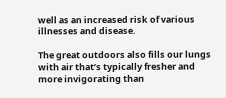well as an increased risk of various illnesses and disease.

The great outdoors also fills our lungs with air that’s typically fresher and more invigorating than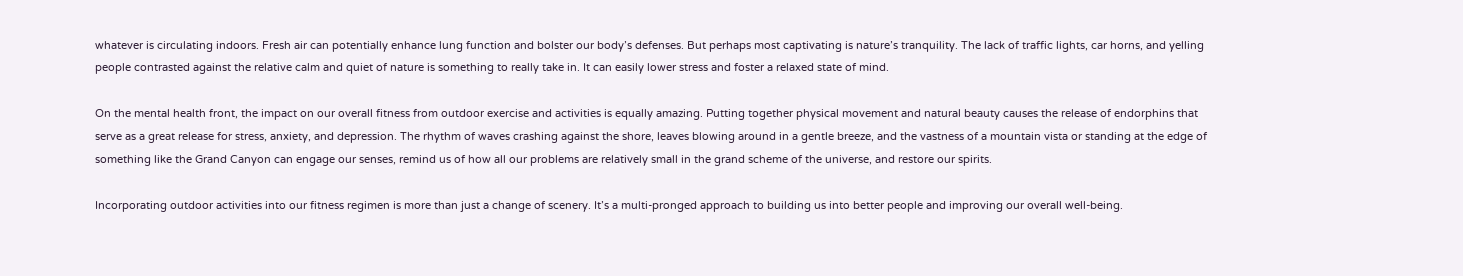whatever is circulating indoors. Fresh air can potentially enhance lung function and bolster our body’s defenses. But perhaps most captivating is nature’s tranquility. The lack of traffic lights, car horns, and yelling people contrasted against the relative calm and quiet of nature is something to really take in. It can easily lower stress and foster a relaxed state of mind.

On the mental health front, the impact on our overall fitness from outdoor exercise and activities is equally amazing. Putting together physical movement and natural beauty causes the release of endorphins that serve as a great release for stress, anxiety, and depression. The rhythm of waves crashing against the shore, leaves blowing around in a gentle breeze, and the vastness of a mountain vista or standing at the edge of something like the Grand Canyon can engage our senses, remind us of how all our problems are relatively small in the grand scheme of the universe, and restore our spirits.

Incorporating outdoor activities into our fitness regimen is more than just a change of scenery. It’s a multi-pronged approach to building us into better people and improving our overall well-being.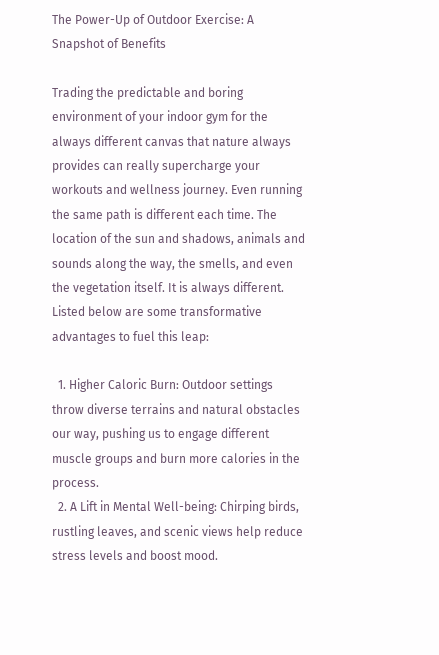The Power-Up of Outdoor Exercise: A Snapshot of Benefits

Trading the predictable and boring environment of your indoor gym for the always different canvas that nature always provides can really supercharge your workouts and wellness journey. Even running the same path is different each time. The location of the sun and shadows, animals and sounds along the way, the smells, and even the vegetation itself. It is always different. Listed below are some transformative advantages to fuel this leap:

  1. Higher Caloric Burn: Outdoor settings throw diverse terrains and natural obstacles our way, pushing us to engage different muscle groups and burn more calories in the process.
  2. A Lift in Mental Well-being: Chirping birds, rustling leaves, and scenic views help reduce stress levels and boost mood.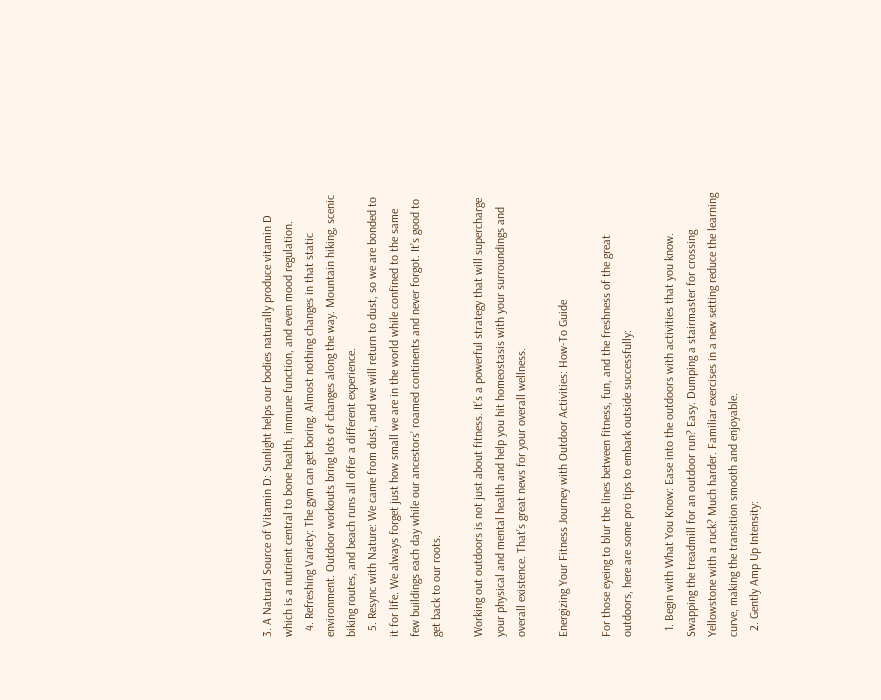3. A Natural Source of Vitamin D: Sunlight helps our bodies naturally produce vitamin D which is a nutrient central to bone health, immune function, and even mood regulation.
  4. Refreshing Variety: The gym can get boring. Almost nothing changes in that static environment. Outdoor workouts bring lots of changes along the way. Mountain hiking, scenic biking routes, and beach runs all offer a different experience.
  5. Resync with Nature: We came from dust, and we will return to dust, so we are bonded to it for life. We always forget just how small we are in the world while confined to the same few buildings each day while our ancestors’ roamed continents and never forgot. It’s good to get back to our roots.

Working out outdoors is not just about fitness. It’s a powerful strategy that will supercharge your physical and mental health and help you hit homeostasis with your surroundings and overall existence. That’s great news for your overall wellness.

Energizing Your Fitness Journey with Outdoor Activities: How-To Guide

For those eyeing to blur the lines between fitness, fun, and the freshness of the great outdoors, here are some pro tips to embark outside successfully:

  1. Begin with What You Know: Ease into the outdoors with activities that you know. Swapping the treadmill for an outdoor run? Easy. Dumping a stairmaster for crossing Yellowstone with a ruck? Much harder. Familiar exercises in a new setting reduce the learning curve, making the transition smooth and enjoyable.
  2. Gently Amp Up Intensity: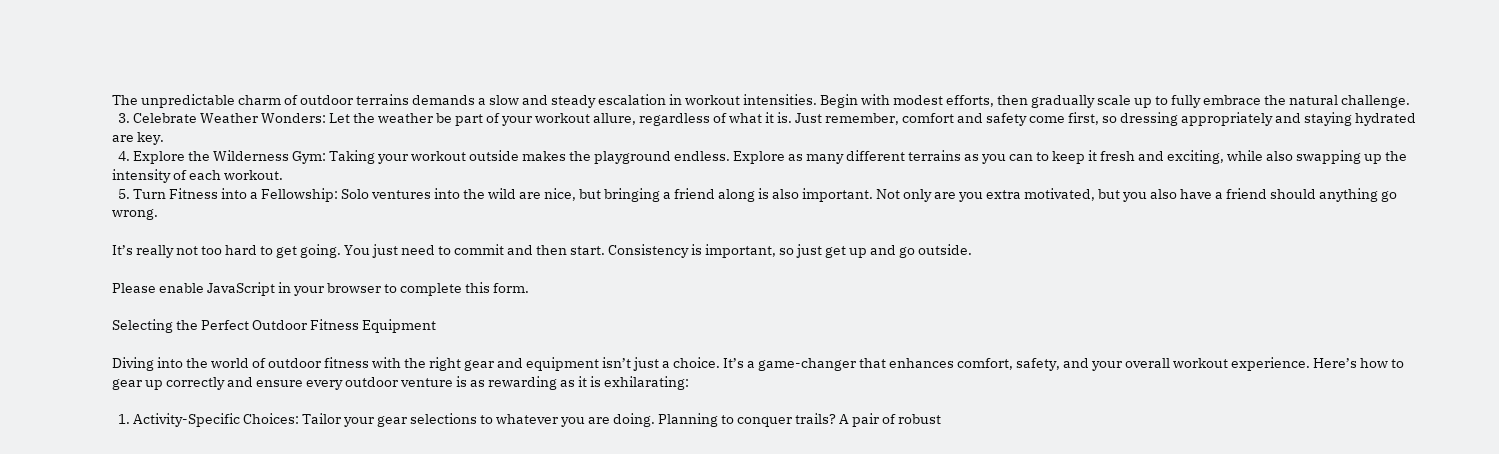The unpredictable charm of outdoor terrains demands a slow and steady escalation in workout intensities. Begin with modest efforts, then gradually scale up to fully embrace the natural challenge.
  3. Celebrate Weather Wonders: Let the weather be part of your workout allure, regardless of what it is. Just remember, comfort and safety come first, so dressing appropriately and staying hydrated are key.
  4. Explore the Wilderness Gym: Taking your workout outside makes the playground endless. Explore as many different terrains as you can to keep it fresh and exciting, while also swapping up the intensity of each workout.
  5. Turn Fitness into a Fellowship: Solo ventures into the wild are nice, but bringing a friend along is also important. Not only are you extra motivated, but you also have a friend should anything go wrong.

It’s really not too hard to get going. You just need to commit and then start. Consistency is important, so just get up and go outside.

Please enable JavaScript in your browser to complete this form.

Selecting the Perfect Outdoor Fitness Equipment

Diving into the world of outdoor fitness with the right gear and equipment isn’t just a choice. It’s a game-changer that enhances comfort, safety, and your overall workout experience. Here’s how to gear up correctly and ensure every outdoor venture is as rewarding as it is exhilarating:

  1. Activity-Specific Choices: Tailor your gear selections to whatever you are doing. Planning to conquer trails? A pair of robust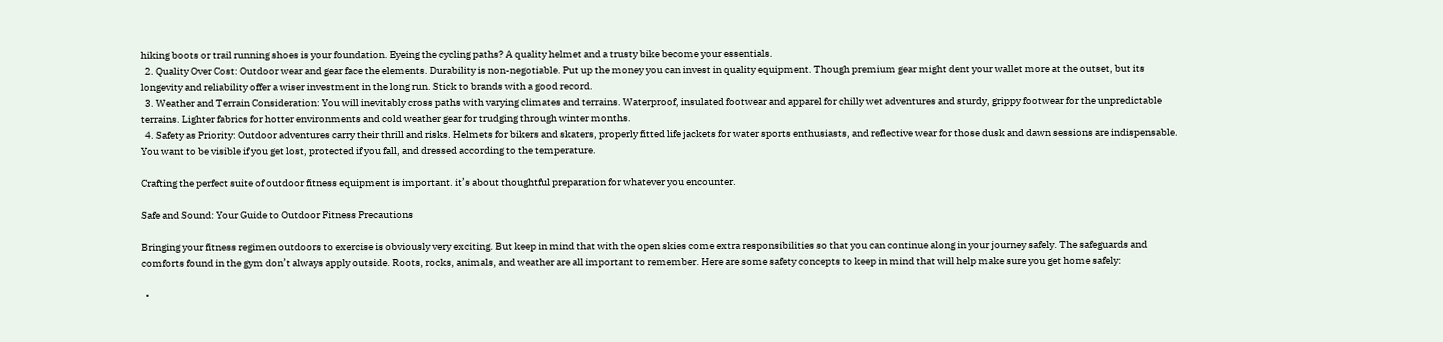hiking boots or trail running shoes is your foundation. Eyeing the cycling paths? A quality helmet and a trusty bike become your essentials.
  2. Quality Over Cost: Outdoor wear and gear face the elements. Durability is non-negotiable. Put up the money you can invest in quality equipment. Though premium gear might dent your wallet more at the outset, but its longevity and reliability offer a wiser investment in the long run. Stick to brands with a good record.
  3. Weather and Terrain Consideration: You will inevitably cross paths with varying climates and terrains. Waterproof, insulated footwear and apparel for chilly wet adventures and sturdy, grippy footwear for the unpredictable terrains. Lighter fabrics for hotter environments and cold weather gear for trudging through winter months.
  4. Safety as Priority: Outdoor adventures carry their thrill and risks. Helmets for bikers and skaters, properly fitted life jackets for water sports enthusiasts, and reflective wear for those dusk and dawn sessions are indispensable. You want to be visible if you get lost, protected if you fall, and dressed according to the temperature.

Crafting the perfect suite of outdoor fitness equipment is important. it’s about thoughtful preparation for whatever you encounter.

Safe and Sound: Your Guide to Outdoor Fitness Precautions

Bringing your fitness regimen outdoors to exercise is obviously very exciting. But keep in mind that with the open skies come extra responsibilities so that you can continue along in your journey safely. The safeguards and comforts found in the gym don’t always apply outside. Roots, rocks, animals, and weather are all important to remember. Here are some safety concepts to keep in mind that will help make sure you get home safely:

  •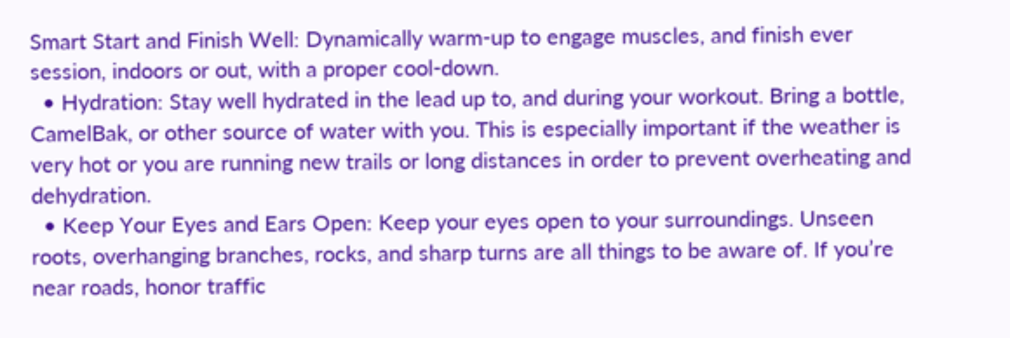Smart Start and Finish Well: Dynamically warm-up to engage muscles, and finish ever session, indoors or out, with a proper cool-down.
  • Hydration: Stay well hydrated in the lead up to, and during your workout. Bring a bottle, CamelBak, or other source of water with you. This is especially important if the weather is very hot or you are running new trails or long distances in order to prevent overheating and dehydration.
  • Keep Your Eyes and Ears Open: Keep your eyes open to your surroundings. Unseen roots, overhanging branches, rocks, and sharp turns are all things to be aware of. If you’re near roads, honor traffic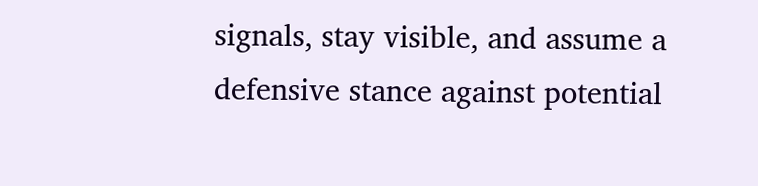signals, stay visible, and assume a defensive stance against potential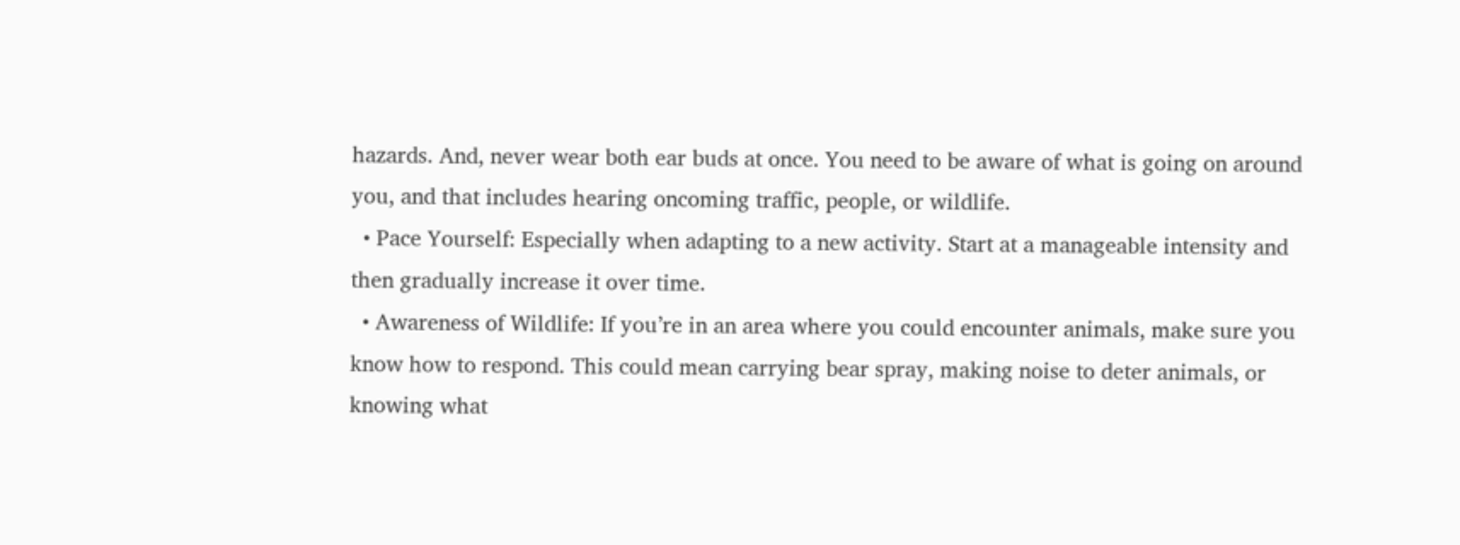hazards. And, never wear both ear buds at once. You need to be aware of what is going on around you, and that includes hearing oncoming traffic, people, or wildlife.
  • Pace Yourself: Especially when adapting to a new activity. Start at a manageable intensity and then gradually increase it over time.
  • Awareness of Wildlife: If you’re in an area where you could encounter animals, make sure you know how to respond. This could mean carrying bear spray, making noise to deter animals, or knowing what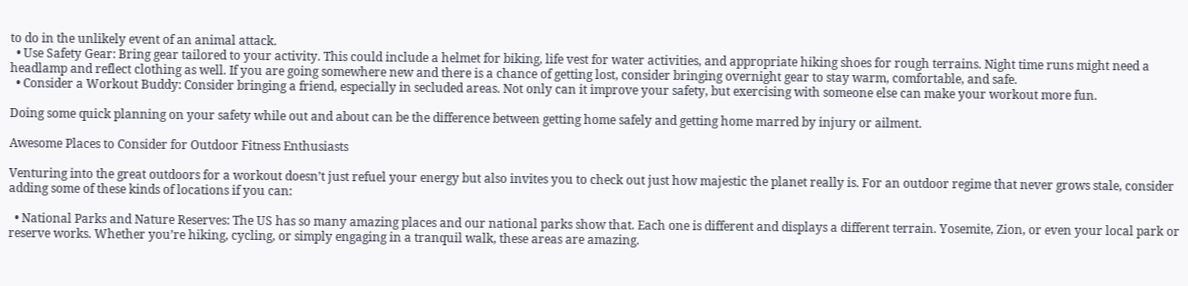to do in the unlikely event of an animal attack.
  • Use Safety Gear: Bring gear tailored to your activity. This could include a helmet for biking, life vest for water activities, and appropriate hiking shoes for rough terrains. Night time runs might need a headlamp and reflect clothing as well. If you are going somewhere new and there is a chance of getting lost, consider bringing overnight gear to stay warm, comfortable, and safe.
  • Consider a Workout Buddy: Consider bringing a friend, especially in secluded areas. Not only can it improve your safety, but exercising with someone else can make your workout more fun.

Doing some quick planning on your safety while out and about can be the difference between getting home safely and getting home marred by injury or ailment.

Awesome Places to Consider for Outdoor Fitness Enthusiasts

Venturing into the great outdoors for a workout doesn’t just refuel your energy but also invites you to check out just how majestic the planet really is. For an outdoor regime that never grows stale, consider adding some of these kinds of locations if you can:

  • National Parks and Nature Reserves: The US has so many amazing places and our national parks show that. Each one is different and displays a different terrain. Yosemite, Zion, or even your local park or reserve works. Whether you’re hiking, cycling, or simply engaging in a tranquil walk, these areas are amazing.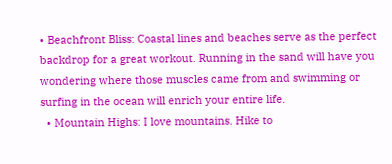• Beachfront Bliss: Coastal lines and beaches serve as the perfect backdrop for a great workout. Running in the sand will have you wondering where those muscles came from and swimming or surfing in the ocean will enrich your entire life.
  • Mountain Highs: I love mountains. Hike to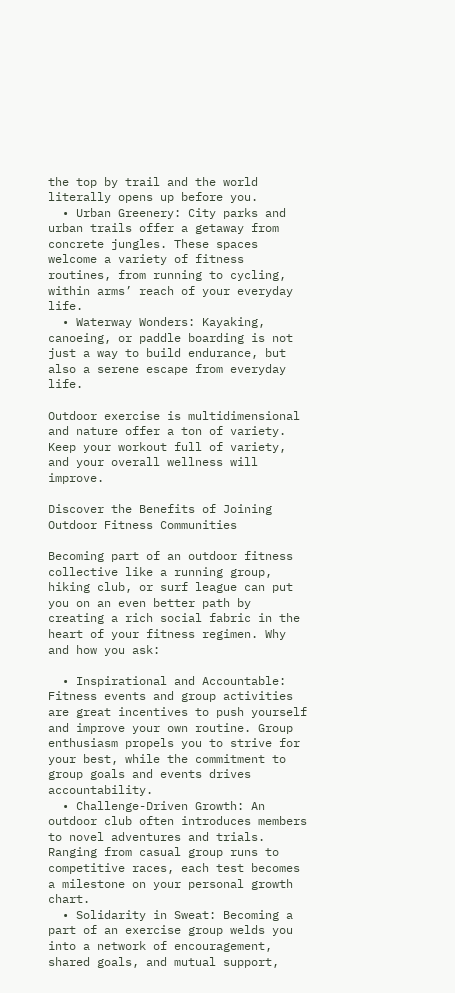the top by trail and the world literally opens up before you.
  • Urban Greenery: City parks and urban trails offer a getaway from concrete jungles. These spaces welcome a variety of fitness routines, from running to cycling, within arms’ reach of your everyday life.
  • Waterway Wonders: Kayaking, canoeing, or paddle boarding is not just a way to build endurance, but also a serene escape from everyday life.

Outdoor exercise is multidimensional and nature offer a ton of variety. Keep your workout full of variety, and your overall wellness will improve.

Discover the Benefits of Joining Outdoor Fitness Communities

Becoming part of an outdoor fitness collective like a running group, hiking club, or surf league can put you on an even better path by creating a rich social fabric in the heart of your fitness regimen. Why and how you ask:

  • Inspirational and Accountable: Fitness events and group activities are great incentives to push yourself and improve your own routine. Group enthusiasm propels you to strive for your best, while the commitment to group goals and events drives accountability.
  • Challenge-Driven Growth: An outdoor club often introduces members to novel adventures and trials. Ranging from casual group runs to competitive races, each test becomes a milestone on your personal growth chart.
  • Solidarity in Sweat: Becoming a part of an exercise group welds you into a network of encouragement, shared goals, and mutual support,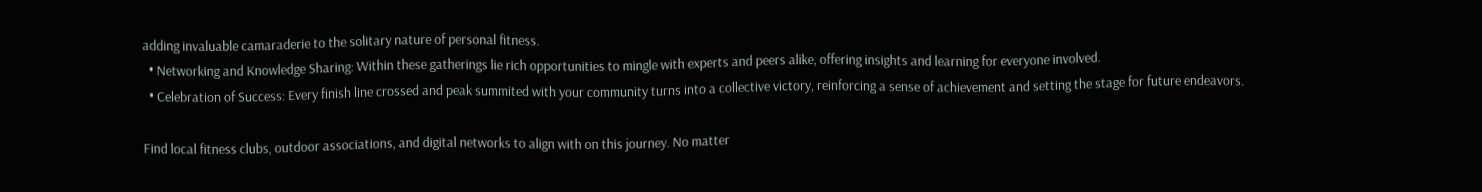adding invaluable camaraderie to the solitary nature of personal fitness.
  • Networking and Knowledge Sharing: Within these gatherings lie rich opportunities to mingle with experts and peers alike, offering insights and learning for everyone involved.
  • Celebration of Success: Every finish line crossed and peak summited with your community turns into a collective victory, reinforcing a sense of achievement and setting the stage for future endeavors.

Find local fitness clubs, outdoor associations, and digital networks to align with on this journey. No matter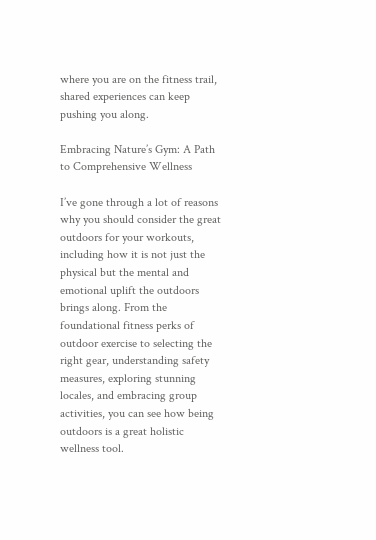where you are on the fitness trail, shared experiences can keep pushing you along.

Embracing Nature’s Gym: A Path to Comprehensive Wellness

I’ve gone through a lot of reasons why you should consider the great outdoors for your workouts, including how it is not just the physical but the mental and emotional uplift the outdoors brings along. From the foundational fitness perks of outdoor exercise to selecting the right gear, understanding safety measures, exploring stunning locales, and embracing group activities, you can see how being outdoors is a great holistic wellness tool.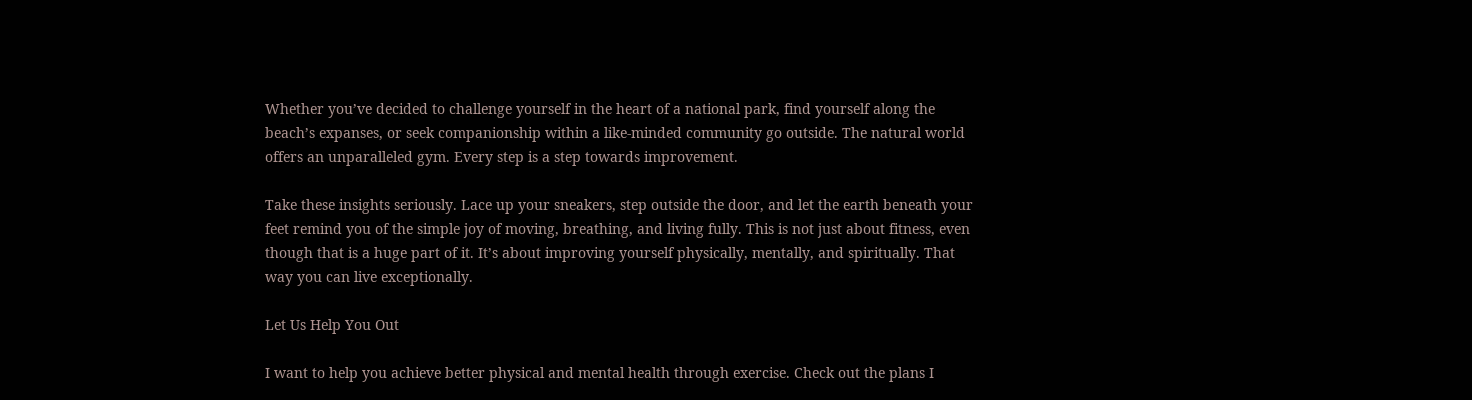Whether you’ve decided to challenge yourself in the heart of a national park, find yourself along the beach’s expanses, or seek companionship within a like-minded community go outside. The natural world offers an unparalleled gym. Every step is a step towards improvement.

Take these insights seriously. Lace up your sneakers, step outside the door, and let the earth beneath your feet remind you of the simple joy of moving, breathing, and living fully. This is not just about fitness, even though that is a huge part of it. It’s about improving yourself physically, mentally, and spiritually. That way you can live exceptionally.

Let Us Help You Out

I want to help you achieve better physical and mental health through exercise. Check out the plans I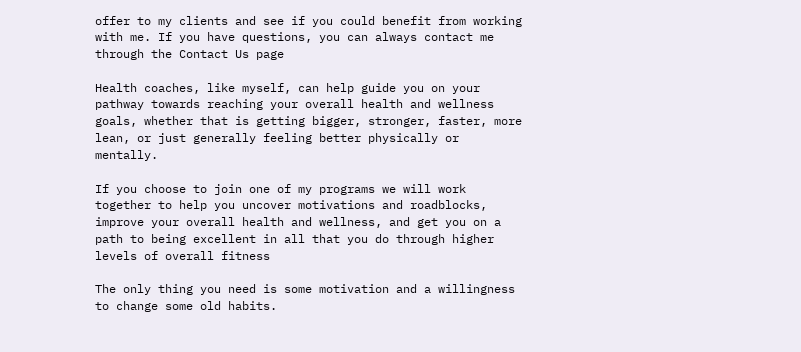offer to my clients and see if you could benefit from working with me. If you have questions, you can always contact me through the Contact Us page

Health coaches, like myself, can help guide you on your pathway towards reaching your overall health and wellness goals, whether that is getting bigger, stronger, faster, more lean, or just generally feeling better physically or mentally.

If you choose to join one of my programs we will work together to help you uncover motivations and roadblocks, improve your overall health and wellness, and get you on a path to being excellent in all that you do through higher levels of overall fitness

The only thing you need is some motivation and a willingness to change some old habits.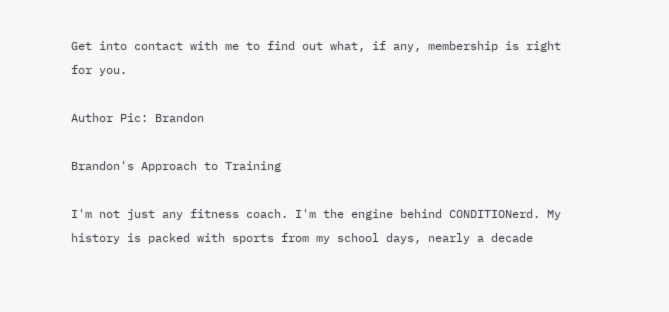Get into contact with me to find out what, if any, membership is right for you.

Author Pic: Brandon

Brandon's Approach to Training

I'm not just any fitness coach. I'm the engine behind CONDITIONerd. My history is packed with sports from my school days, nearly a decade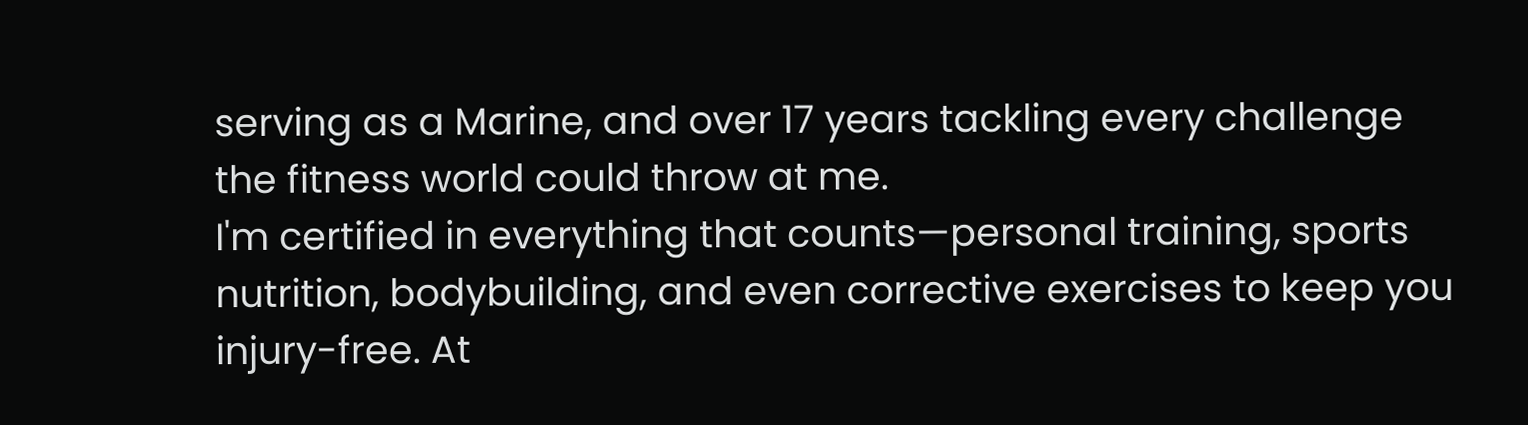serving as a Marine, and over 17 years tackling every challenge the fitness world could throw at me.
I'm certified in everything that counts—personal training, sports nutrition, bodybuilding, and even corrective exercises to keep you injury-free. At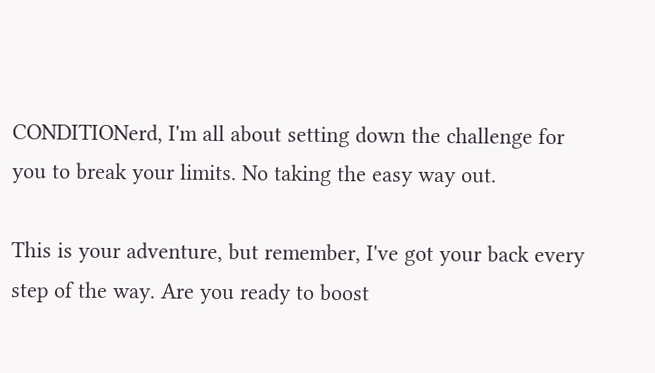CONDITIONerd, I'm all about setting down the challenge for you to break your limits. No taking the easy way out.

This is your adventure, but remember, I've got your back every step of the way. Are you ready to boost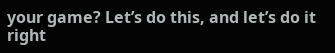your game? Let’s do this, and let’s do it right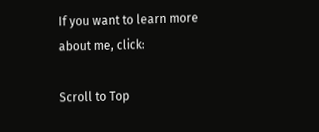If you want to learn more about me, click:

Scroll to Top